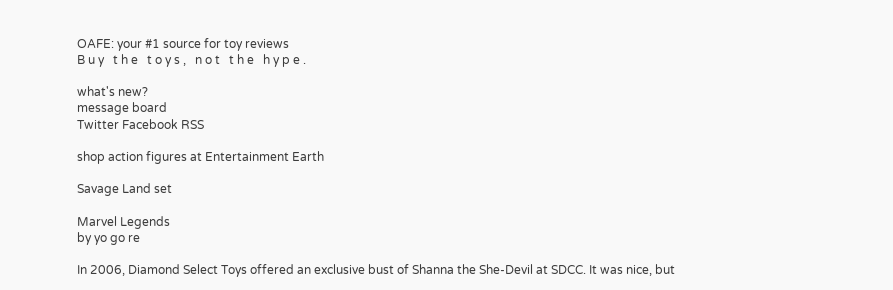OAFE: your #1 source for toy reviews
B u y   t h e   t o y s ,   n o t   t h e   h y p e .

what's new?
message board
Twitter Facebook RSS

shop action figures at Entertainment Earth

Savage Land set

Marvel Legends
by yo go re

In 2006, Diamond Select Toys offered an exclusive bust of Shanna the She-Devil at SDCC. It was nice, but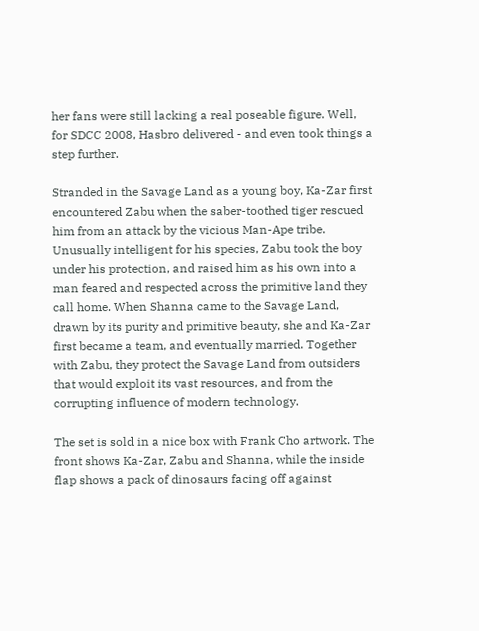her fans were still lacking a real poseable figure. Well, for SDCC 2008, Hasbro delivered - and even took things a step further.

Stranded in the Savage Land as a young boy, Ka-Zar first encountered Zabu when the saber-toothed tiger rescued him from an attack by the vicious Man-Ape tribe. Unusually intelligent for his species, Zabu took the boy under his protection, and raised him as his own into a man feared and respected across the primitive land they call home. When Shanna came to the Savage Land, drawn by its purity and primitive beauty, she and Ka-Zar first became a team, and eventually married. Together with Zabu, they protect the Savage Land from outsiders that would exploit its vast resources, and from the corrupting influence of modern technology.

The set is sold in a nice box with Frank Cho artwork. The front shows Ka-Zar, Zabu and Shanna, while the inside flap shows a pack of dinosaurs facing off against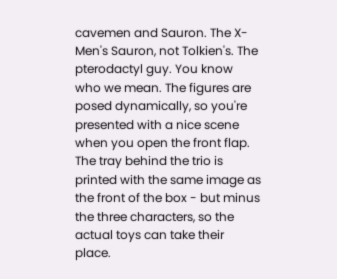cavemen and Sauron. The X-Men's Sauron, not Tolkien's. The pterodactyl guy. You know who we mean. The figures are posed dynamically, so you're presented with a nice scene when you open the front flap. The tray behind the trio is printed with the same image as the front of the box - but minus the three characters, so the actual toys can take their place.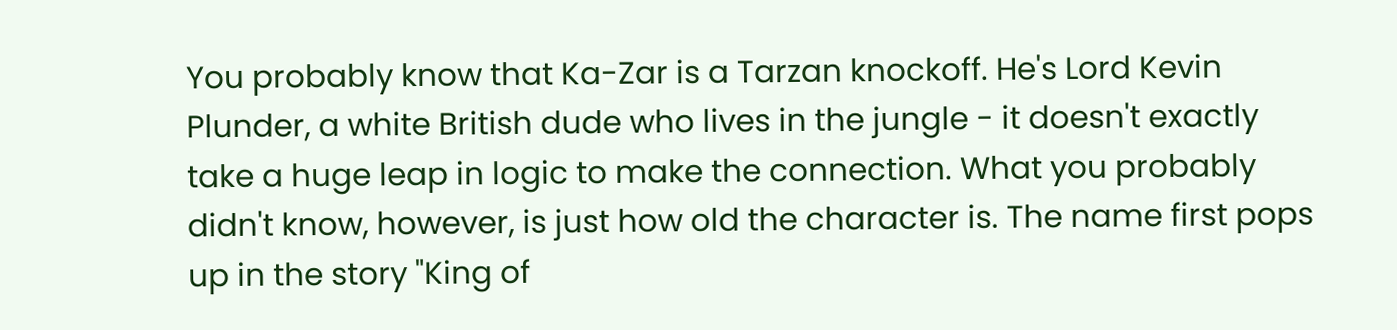You probably know that Ka-Zar is a Tarzan knockoff. He's Lord Kevin Plunder, a white British dude who lives in the jungle - it doesn't exactly take a huge leap in logic to make the connection. What you probably didn't know, however, is just how old the character is. The name first pops up in the story "King of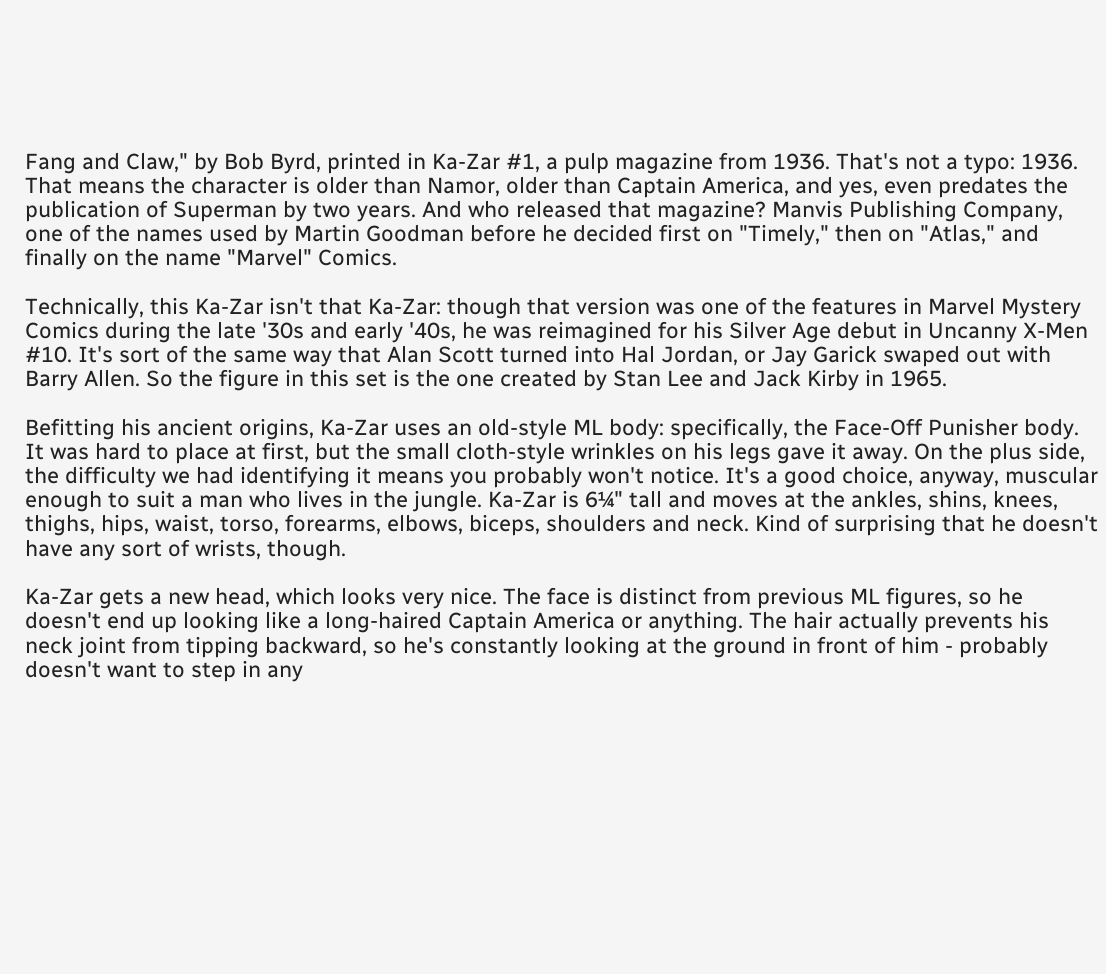Fang and Claw," by Bob Byrd, printed in Ka-Zar #1, a pulp magazine from 1936. That's not a typo: 1936. That means the character is older than Namor, older than Captain America, and yes, even predates the publication of Superman by two years. And who released that magazine? Manvis Publishing Company, one of the names used by Martin Goodman before he decided first on "Timely," then on "Atlas," and finally on the name "Marvel" Comics.

Technically, this Ka-Zar isn't that Ka-Zar: though that version was one of the features in Marvel Mystery Comics during the late '30s and early '40s, he was reimagined for his Silver Age debut in Uncanny X-Men #10. It's sort of the same way that Alan Scott turned into Hal Jordan, or Jay Garick swaped out with Barry Allen. So the figure in this set is the one created by Stan Lee and Jack Kirby in 1965.

Befitting his ancient origins, Ka-Zar uses an old-style ML body: specifically, the Face-Off Punisher body. It was hard to place at first, but the small cloth-style wrinkles on his legs gave it away. On the plus side, the difficulty we had identifying it means you probably won't notice. It's a good choice, anyway, muscular enough to suit a man who lives in the jungle. Ka-Zar is 6¼" tall and moves at the ankles, shins, knees, thighs, hips, waist, torso, forearms, elbows, biceps, shoulders and neck. Kind of surprising that he doesn't have any sort of wrists, though.

Ka-Zar gets a new head, which looks very nice. The face is distinct from previous ML figures, so he doesn't end up looking like a long-haired Captain America or anything. The hair actually prevents his neck joint from tipping backward, so he's constantly looking at the ground in front of him - probably doesn't want to step in any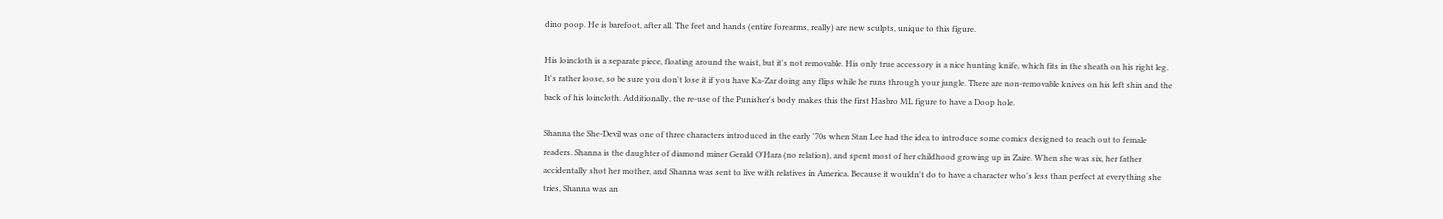dino poop. He is barefoot, after all. The feet and hands (entire forearms, really) are new sculpts, unique to this figure.

His loincloth is a separate piece, floating around the waist, but it's not removable. His only true accessory is a nice hunting knife, which fits in the sheath on his right leg. It's rather loose, so be sure you don't lose it if you have Ka-Zar doing any flips while he runs through your jungle. There are non-removable knives on his left shin and the back of his loincloth. Additionally, the re-use of the Punisher's body makes this the first Hasbro ML figure to have a Doop hole.

Shanna the She-Devil was one of three characters introduced in the early '70s when Stan Lee had the idea to introduce some comics designed to reach out to female readers. Shanna is the daughter of diamond miner Gerald O'Hara (no relation), and spent most of her childhood growing up in Zaire. When she was six, her father accidentally shot her mother, and Shanna was sent to live with relatives in America. Because it wouldn't do to have a character who's less than perfect at everything she tries, Shanna was an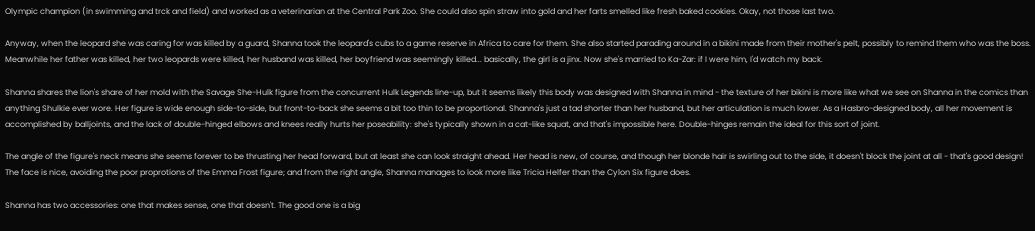Olympic champion (in swimming and trck and field) and worked as a veterinarian at the Central Park Zoo. She could also spin straw into gold and her farts smelled like fresh baked cookies. Okay, not those last two.

Anyway, when the leopard she was caring for was killed by a guard, Shanna took the leopard's cubs to a game reserve in Africa to care for them. She also started parading around in a bikini made from their mother's pelt, possibly to remind them who was the boss. Meanwhile her father was killed, her two leopards were killed, her husband was killed, her boyfriend was seemingly killed... basically, the girl is a jinx. Now she's married to Ka-Zar: if I were him, I'd watch my back.

Shanna shares the lion's share of her mold with the Savage She-Hulk figure from the concurrent Hulk Legends line-up, but it seems likely this body was designed with Shanna in mind - the texture of her bikini is more like what we see on Shanna in the comics than anything Shulkie ever wore. Her figure is wide enough side-to-side, but front-to-back she seems a bit too thin to be proportional. Shanna's just a tad shorter than her husband, but her articulation is much lower. As a Hasbro-designed body, all her movement is accomplished by balljoints, and the lack of double-hinged elbows and knees really hurts her poseability: she's typically shown in a cat-like squat, and that's impossible here. Double-hinges remain the ideal for this sort of joint.

The angle of the figure's neck means she seems forever to be thrusting her head forward, but at least she can look straight ahead. Her head is new, of course, and though her blonde hair is swirling out to the side, it doesn't block the joint at all - that's good design! The face is nice, avoiding the poor proprotions of the Emma Frost figure; and from the right angle, Shanna manages to look more like Tricia Helfer than the Cylon Six figure does.

Shanna has two accessories: one that makes sense, one that doesn't. The good one is a big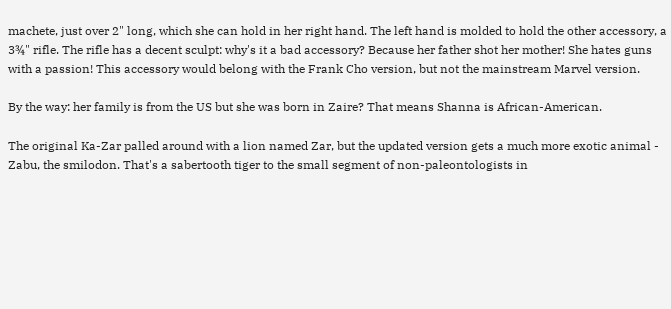machete, just over 2" long, which she can hold in her right hand. The left hand is molded to hold the other accessory, a 3¾" rifle. The rifle has a decent sculpt: why's it a bad accessory? Because her father shot her mother! She hates guns with a passion! This accessory would belong with the Frank Cho version, but not the mainstream Marvel version.

By the way: her family is from the US but she was born in Zaire? That means Shanna is African-American.

The original Ka-Zar palled around with a lion named Zar, but the updated version gets a much more exotic animal - Zabu, the smilodon. That's a sabertooth tiger to the small segment of non-paleontologists in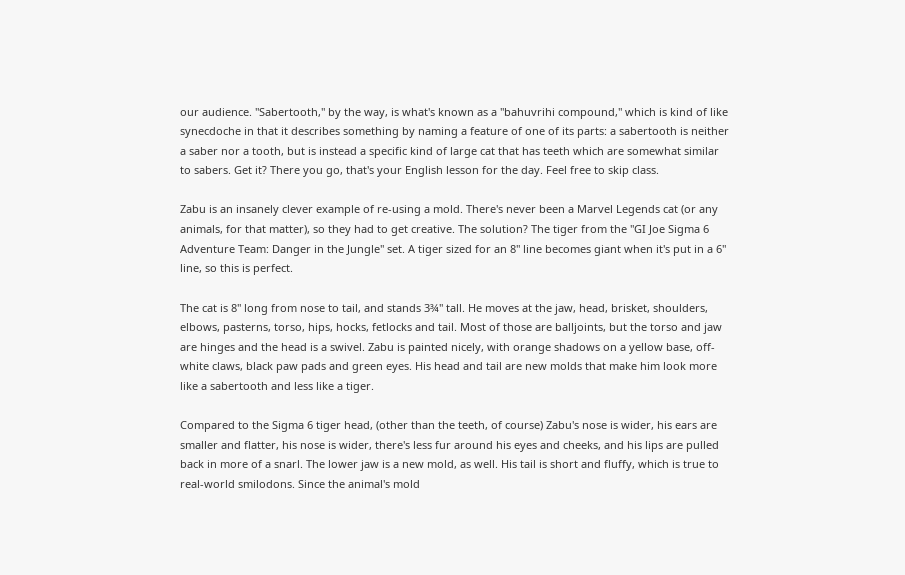our audience. "Sabertooth," by the way, is what's known as a "bahuvrihi compound," which is kind of like synecdoche in that it describes something by naming a feature of one of its parts: a sabertooth is neither a saber nor a tooth, but is instead a specific kind of large cat that has teeth which are somewhat similar to sabers. Get it? There you go, that's your English lesson for the day. Feel free to skip class.

Zabu is an insanely clever example of re-using a mold. There's never been a Marvel Legends cat (or any animals, for that matter), so they had to get creative. The solution? The tiger from the "GI Joe Sigma 6 Adventure Team: Danger in the Jungle" set. A tiger sized for an 8" line becomes giant when it's put in a 6" line, so this is perfect.

The cat is 8" long from nose to tail, and stands 3¾" tall. He moves at the jaw, head, brisket, shoulders, elbows, pasterns, torso, hips, hocks, fetlocks and tail. Most of those are balljoints, but the torso and jaw are hinges and the head is a swivel. Zabu is painted nicely, with orange shadows on a yellow base, off-white claws, black paw pads and green eyes. His head and tail are new molds that make him look more like a sabertooth and less like a tiger.

Compared to the Sigma 6 tiger head, (other than the teeth, of course) Zabu's nose is wider, his ears are smaller and flatter, his nose is wider, there's less fur around his eyes and cheeks, and his lips are pulled back in more of a snarl. The lower jaw is a new mold, as well. His tail is short and fluffy, which is true to real-world smilodons. Since the animal's mold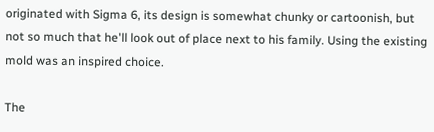originated with Sigma 6, its design is somewhat chunky or cartoonish, but not so much that he'll look out of place next to his family. Using the existing mold was an inspired choice.

The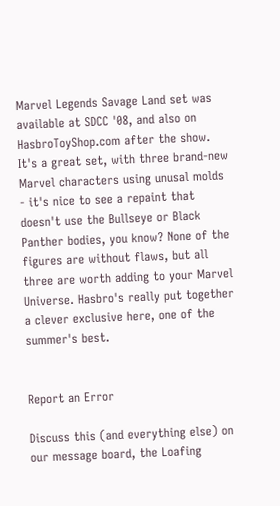Marvel Legends Savage Land set was available at SDCC '08, and also on HasbroToyShop.com after the show. It's a great set, with three brand-new Marvel characters using unusal molds - it's nice to see a repaint that doesn't use the Bullseye or Black Panther bodies, you know? None of the figures are without flaws, but all three are worth adding to your Marvel Universe. Hasbro's really put together a clever exclusive here, one of the summer's best.


Report an Error

Discuss this (and everything else) on our message board, the Loafing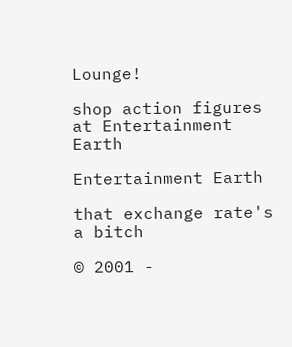Lounge!

shop action figures at Entertainment Earth

Entertainment Earth

that exchange rate's a bitch

© 2001 -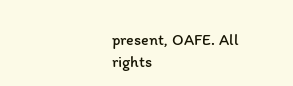present, OAFE. All rights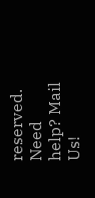reserved.
Need help? Mail Us!